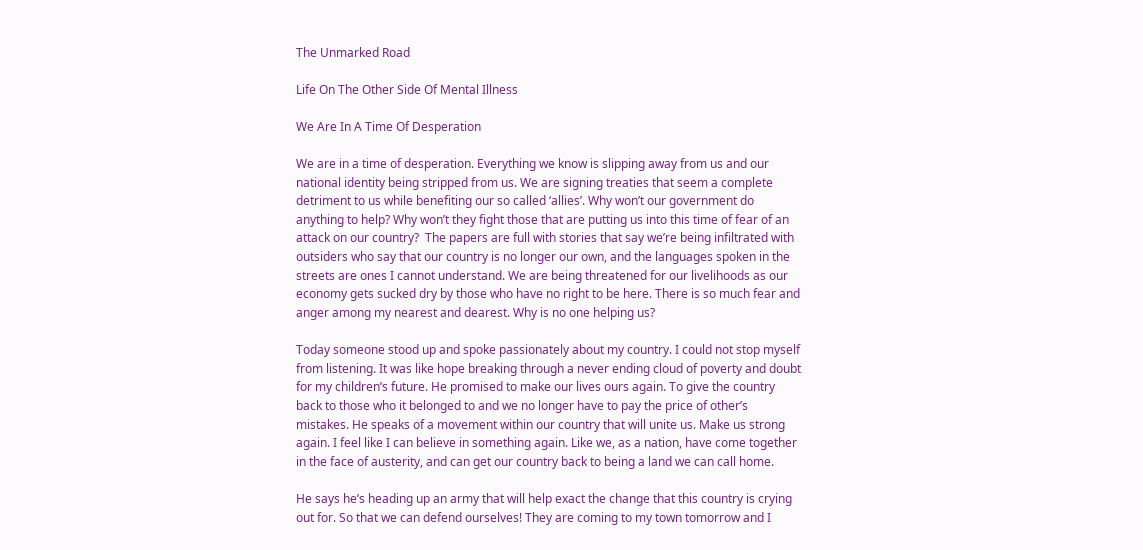The Unmarked Road

Life On The Other Side Of Mental Illness

We Are In A Time Of Desperation

We are in a time of desperation. Everything we know is slipping away from us and our national identity being stripped from us. We are signing treaties that seem a complete detriment to us while benefiting our so called ‘allies’. Why won’t our government do anything to help? Why won’t they fight those that are putting us into this time of fear of an attack on our country?  The papers are full with stories that say we’re being infiltrated with outsiders who say that our country is no longer our own, and the languages spoken in the streets are ones I cannot understand. We are being threatened for our livelihoods as our economy gets sucked dry by those who have no right to be here. There is so much fear and anger among my nearest and dearest. Why is no one helping us?

Today someone stood up and spoke passionately about my country. I could not stop myself from listening. It was like hope breaking through a never ending cloud of poverty and doubt for my children’s future. He promised to make our lives ours again. To give the country back to those who it belonged to and we no longer have to pay the price of other’s mistakes. He speaks of a movement within our country that will unite us. Make us strong again. I feel like I can believe in something again. Like we, as a nation, have come together in the face of austerity, and can get our country back to being a land we can call home.

He says he’s heading up an army that will help exact the change that this country is crying out for. So that we can defend ourselves! They are coming to my town tomorrow and I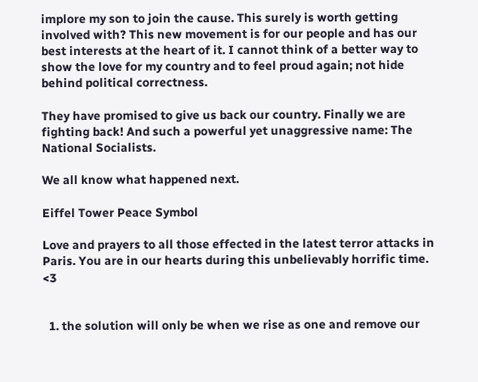implore my son to join the cause. This surely is worth getting involved with? This new movement is for our people and has our best interests at the heart of it. I cannot think of a better way to show the love for my country and to feel proud again; not hide behind political correctness.

They have promised to give us back our country. Finally we are fighting back! And such a powerful yet unaggressive name: The National Socialists.

We all know what happened next.

Eiffel Tower Peace Symbol

Love and prayers to all those effected in the latest terror attacks in Paris. You are in our hearts during this unbelievably horrific time. <3


  1. the solution will only be when we rise as one and remove our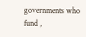governments who fund ,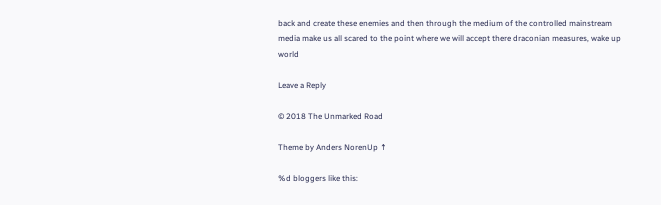back and create these enemies and then through the medium of the controlled mainstream media make us all scared to the point where we will accept there draconian measures, wake up world

Leave a Reply

© 2018 The Unmarked Road

Theme by Anders NorenUp ↑

%d bloggers like this: